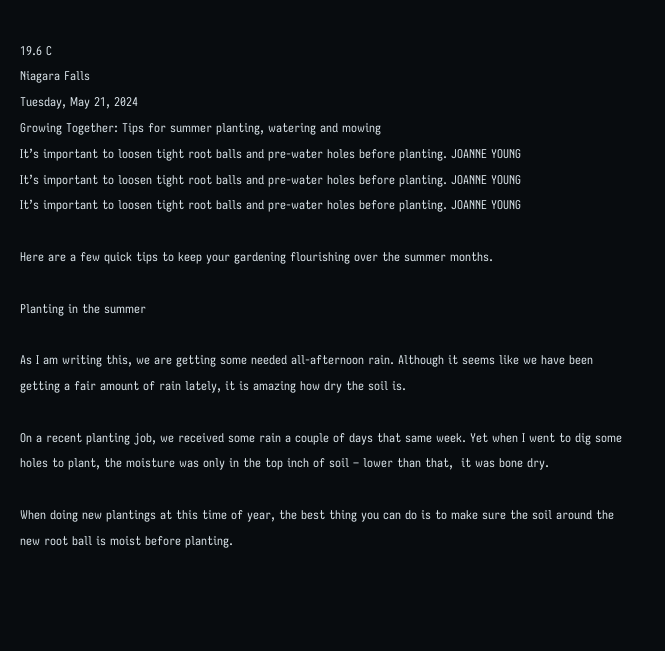19.6 C
Niagara Falls
Tuesday, May 21, 2024
Growing Together: Tips for summer planting, watering and mowing
It’s important to loosen tight root balls and pre-water holes before planting. JOANNE YOUNG
It’s important to loosen tight root balls and pre-water holes before planting. JOANNE YOUNG
It’s important to loosen tight root balls and pre-water holes before planting. JOANNE YOUNG

Here are a few quick tips to keep your gardening flourishing over the summer months.

Planting in the summer

As I am writing this, we are getting some needed all-afternoon rain. Although it seems like we have been getting a fair amount of rain lately, it is amazing how dry the soil is.

On a recent planting job, we received some rain a couple of days that same week. Yet when I went to dig some holes to plant, the moisture was only in the top inch of soil – lower than that,  it was bone dry.

When doing new plantings at this time of year, the best thing you can do is to make sure the soil around the new root ball is moist before planting.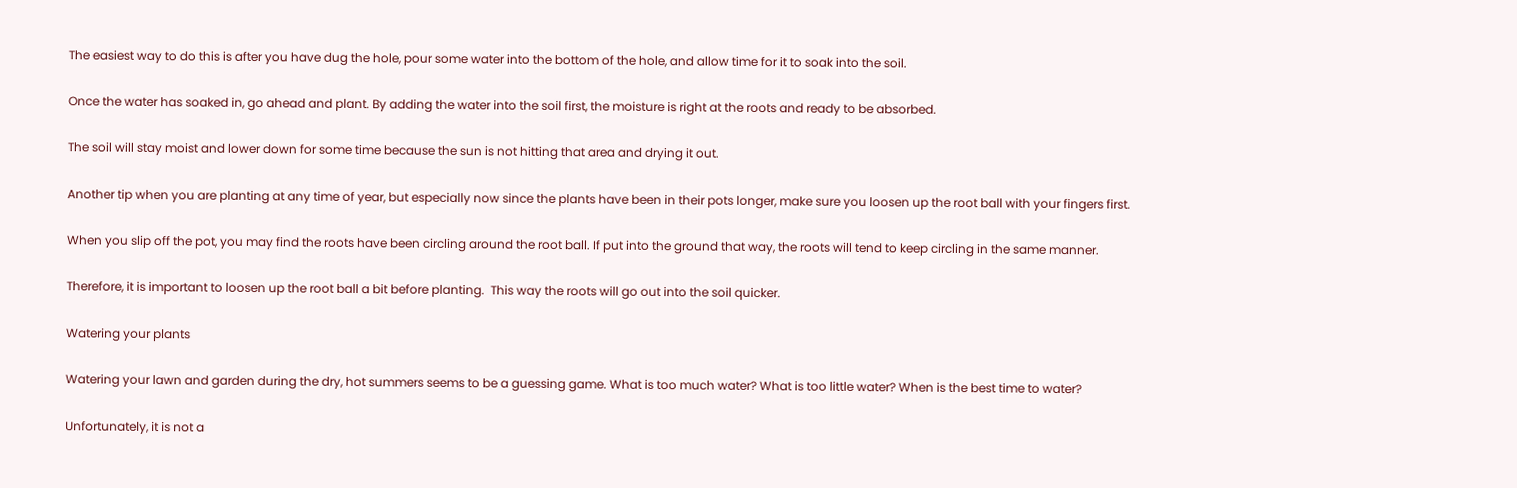The easiest way to do this is after you have dug the hole, pour some water into the bottom of the hole, and allow time for it to soak into the soil.

Once the water has soaked in, go ahead and plant. By adding the water into the soil first, the moisture is right at the roots and ready to be absorbed.

The soil will stay moist and lower down for some time because the sun is not hitting that area and drying it out.

Another tip when you are planting at any time of year, but especially now since the plants have been in their pots longer, make sure you loosen up the root ball with your fingers first.

When you slip off the pot, you may find the roots have been circling around the root ball. If put into the ground that way, the roots will tend to keep circling in the same manner.

Therefore, it is important to loosen up the root ball a bit before planting.  This way the roots will go out into the soil quicker.

Watering your plants

Watering your lawn and garden during the dry, hot summers seems to be a guessing game. What is too much water? What is too little water? When is the best time to water?

Unfortunately, it is not a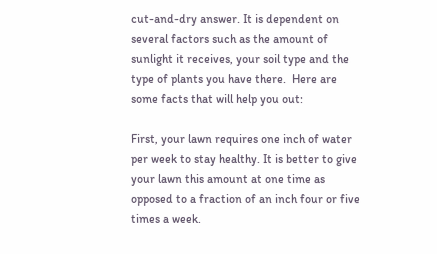cut-and-dry answer. It is dependent on several factors such as the amount of sunlight it receives, your soil type and the type of plants you have there.  Here are some facts that will help you out:

First, your lawn requires one inch of water per week to stay healthy. It is better to give your lawn this amount at one time as opposed to a fraction of an inch four or five times a week.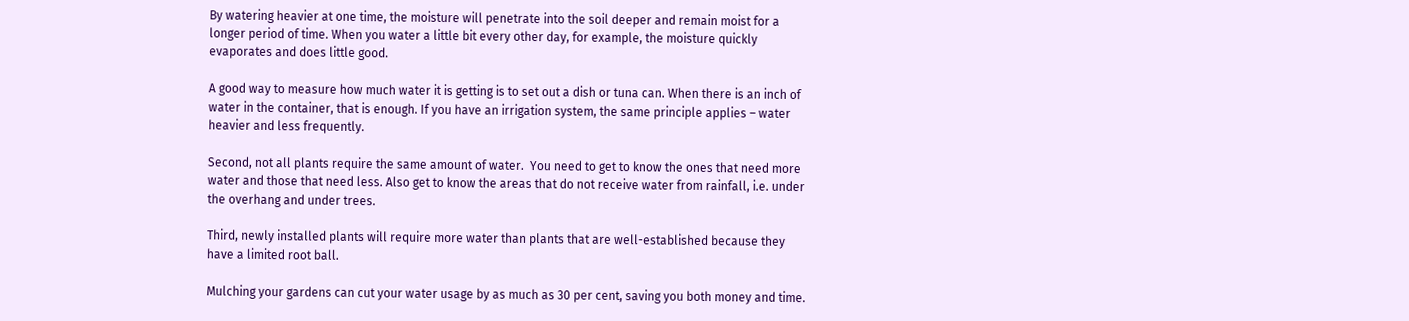By watering heavier at one time, the moisture will penetrate into the soil deeper and remain moist for a longer period of time. When you water a little bit every other day, for example, the moisture quickly evaporates and does little good.

A good way to measure how much water it is getting is to set out a dish or tuna can. When there is an inch of water in the container, that is enough. If you have an irrigation system, the same principle applies – water heavier and less frequently.

Second, not all plants require the same amount of water.  You need to get to know the ones that need more water and those that need less. Also get to know the areas that do not receive water from rainfall, i.e. under the overhang and under trees.

Third, newly installed plants will require more water than plants that are well-established because they have a limited root ball.

Mulching your gardens can cut your water usage by as much as 30 per cent, saving you both money and time.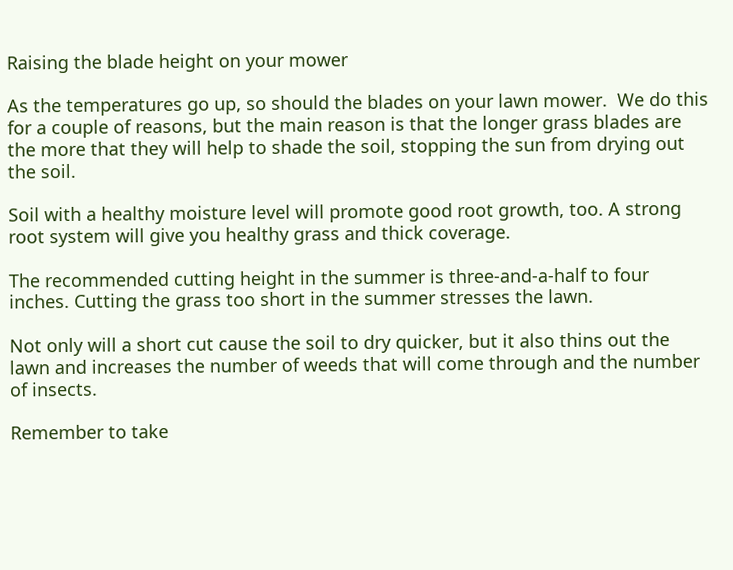Raising the blade height on your mower

As the temperatures go up, so should the blades on your lawn mower.  We do this for a couple of reasons, but the main reason is that the longer grass blades are the more that they will help to shade the soil, stopping the sun from drying out the soil.

Soil with a healthy moisture level will promote good root growth, too. A strong root system will give you healthy grass and thick coverage.

The recommended cutting height in the summer is three-and-a-half to four inches. Cutting the grass too short in the summer stresses the lawn.

Not only will a short cut cause the soil to dry quicker, but it also thins out the lawn and increases the number of weeds that will come through and the number of insects.

Remember to take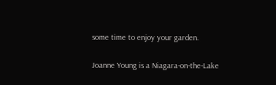some time to enjoy your garden.

Joanne Young is a Niagara-on-the-Lake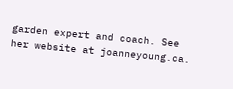garden expert and coach. See her website at joanneyoung.ca.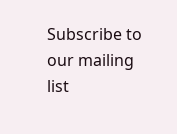Subscribe to our mailing list